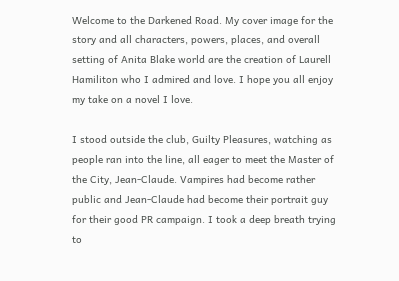Welcome to the Darkened Road. My cover image for the story and all characters, powers, places, and overall setting of Anita Blake world are the creation of Laurell Hamiliton who I admired and love. I hope you all enjoy my take on a novel I love.

I stood outside the club, Guilty Pleasures, watching as people ran into the line, all eager to meet the Master of the City, Jean-Claude. Vampires had become rather public and Jean-Claude had become their portrait guy for their good PR campaign. I took a deep breath trying to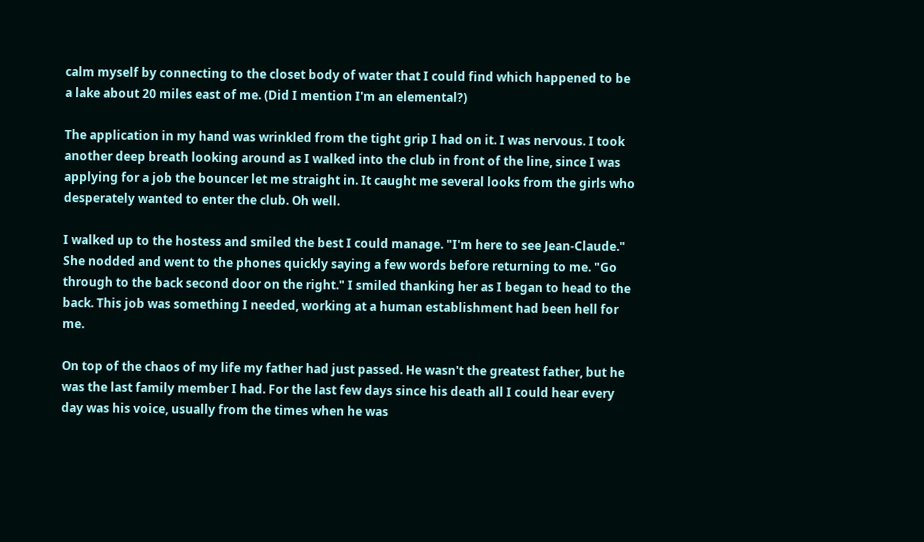calm myself by connecting to the closet body of water that I could find which happened to be a lake about 20 miles east of me. (Did I mention I'm an elemental?)

The application in my hand was wrinkled from the tight grip I had on it. I was nervous. I took another deep breath looking around as I walked into the club in front of the line, since I was applying for a job the bouncer let me straight in. It caught me several looks from the girls who desperately wanted to enter the club. Oh well.

I walked up to the hostess and smiled the best I could manage. "I'm here to see Jean-Claude." She nodded and went to the phones quickly saying a few words before returning to me. "Go through to the back second door on the right." I smiled thanking her as I began to head to the back. This job was something I needed, working at a human establishment had been hell for me.

On top of the chaos of my life my father had just passed. He wasn't the greatest father, but he was the last family member I had. For the last few days since his death all I could hear every day was his voice, usually from the times when he was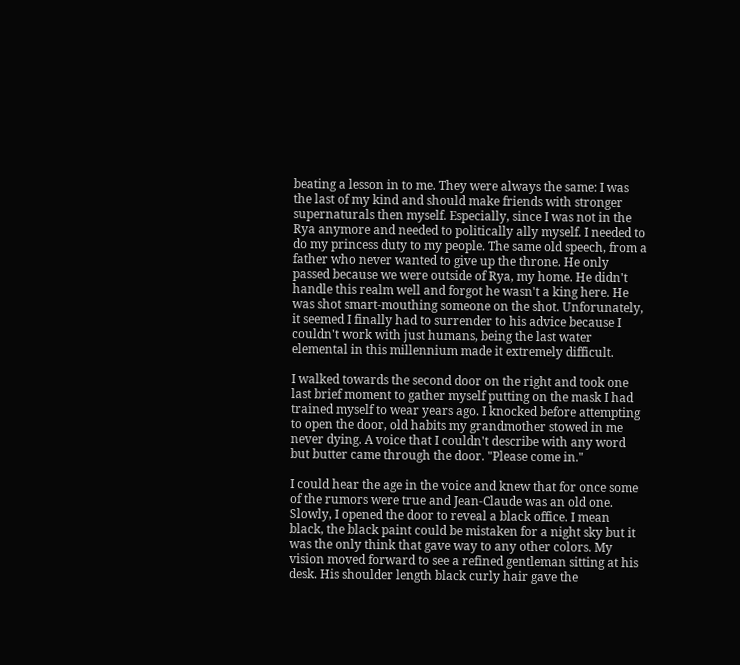beating a lesson in to me. They were always the same: I was the last of my kind and should make friends with stronger supernaturals then myself. Especially, since I was not in the Rya anymore and needed to politically ally myself. I needed to do my princess duty to my people. The same old speech, from a father who never wanted to give up the throne. He only passed because we were outside of Rya, my home. He didn't handle this realm well and forgot he wasn't a king here. He was shot smart-mouthing someone on the shot. Unforunately, it seemed I finally had to surrender to his advice because I couldn't work with just humans, being the last water elemental in this millennium made it extremely difficult.

I walked towards the second door on the right and took one last brief moment to gather myself putting on the mask I had trained myself to wear years ago. I knocked before attempting to open the door, old habits my grandmother stowed in me never dying. A voice that I couldn't describe with any word but butter came through the door. "Please come in."

I could hear the age in the voice and knew that for once some of the rumors were true and Jean-Claude was an old one. Slowly, I opened the door to reveal a black office. I mean black, the black paint could be mistaken for a night sky but it was the only think that gave way to any other colors. My vision moved forward to see a refined gentleman sitting at his desk. His shoulder length black curly hair gave the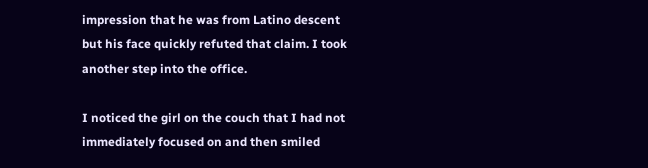impression that he was from Latino descent but his face quickly refuted that claim. I took another step into the office.

I noticed the girl on the couch that I had not immediately focused on and then smiled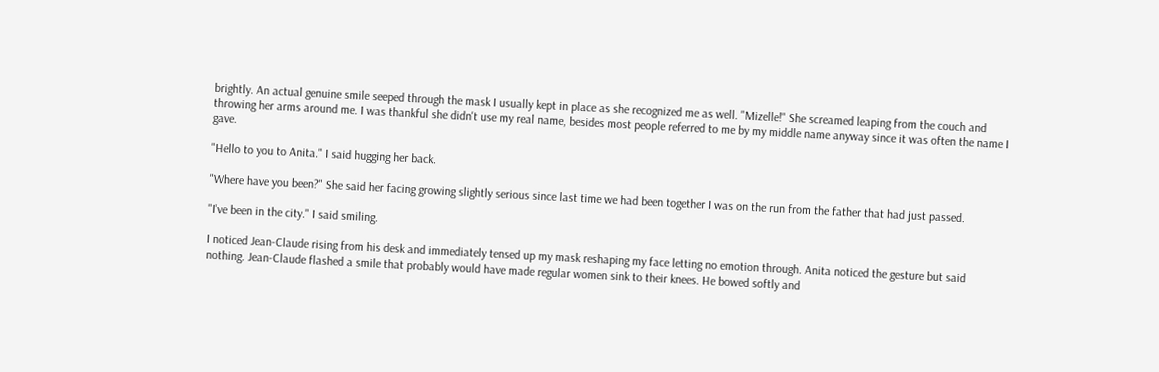brightly. An actual genuine smile seeped through the mask I usually kept in place as she recognized me as well. "Mizelle!" She screamed leaping from the couch and throwing her arms around me. I was thankful she didn't use my real name, besides most people referred to me by my middle name anyway since it was often the name I gave.

"Hello to you to Anita." I said hugging her back.

"Where have you been?" She said her facing growing slightly serious since last time we had been together I was on the run from the father that had just passed.

"I've been in the city." I said smiling.

I noticed Jean-Claude rising from his desk and immediately tensed up my mask reshaping my face letting no emotion through. Anita noticed the gesture but said nothing. Jean-Claude flashed a smile that probably would have made regular women sink to their knees. He bowed softly and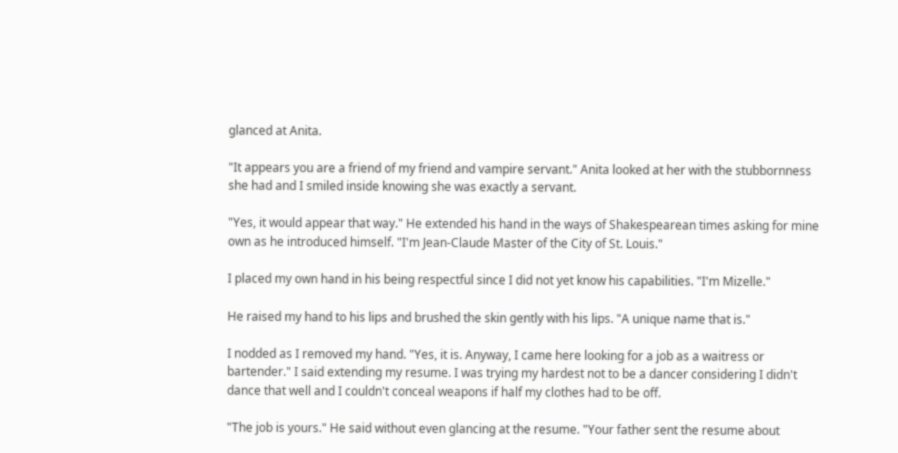glanced at Anita.

"It appears you are a friend of my friend and vampire servant." Anita looked at her with the stubbornness she had and I smiled inside knowing she was exactly a servant.

"Yes, it would appear that way." He extended his hand in the ways of Shakespearean times asking for mine own as he introduced himself. "I'm Jean-Claude Master of the City of St. Louis."

I placed my own hand in his being respectful since I did not yet know his capabilities. "I'm Mizelle."

He raised my hand to his lips and brushed the skin gently with his lips. "A unique name that is."

I nodded as I removed my hand. "Yes, it is. Anyway, I came here looking for a job as a waitress or bartender." I said extending my resume. I was trying my hardest not to be a dancer considering I didn't dance that well and I couldn't conceal weapons if half my clothes had to be off.

"The job is yours." He said without even glancing at the resume. "Your father sent the resume about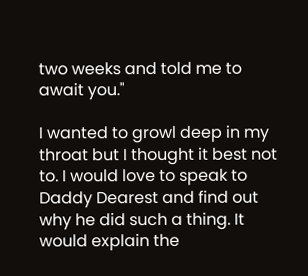two weeks and told me to await you."

I wanted to growl deep in my throat but I thought it best not to. I would love to speak to Daddy Dearest and find out why he did such a thing. It would explain the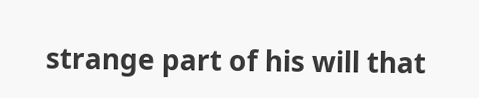strange part of his will that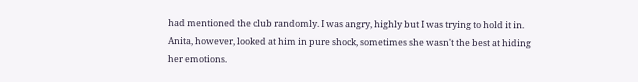had mentioned the club randomly. I was angry, highly but I was trying to hold it in. Anita, however, looked at him in pure shock, sometimes she wasn't the best at hiding her emotions.